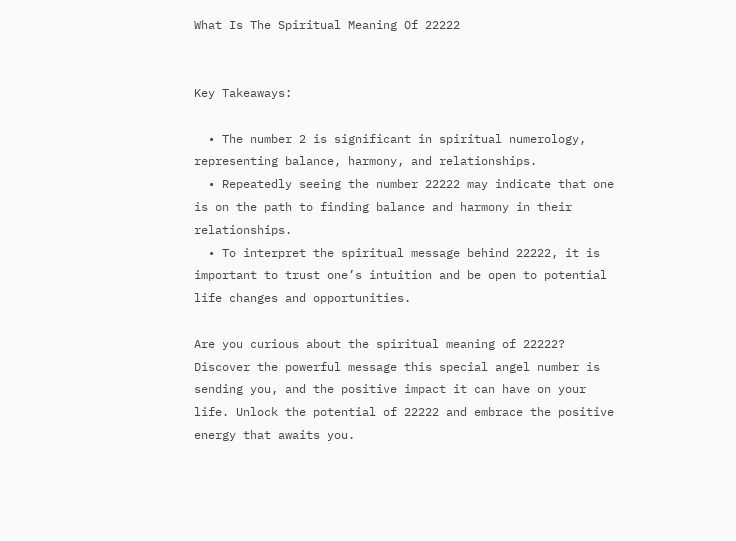What Is The Spiritual Meaning Of 22222


Key Takeaways:

  • The number 2 is significant in spiritual numerology, representing balance, harmony, and relationships.
  • Repeatedly seeing the number 22222 may indicate that one is on the path to finding balance and harmony in their relationships.
  • To interpret the spiritual message behind 22222, it is important to trust one’s intuition and be open to potential life changes and opportunities.

Are you curious about the spiritual meaning of 22222? Discover the powerful message this special angel number is sending you, and the positive impact it can have on your life. Unlock the potential of 22222 and embrace the positive energy that awaits you.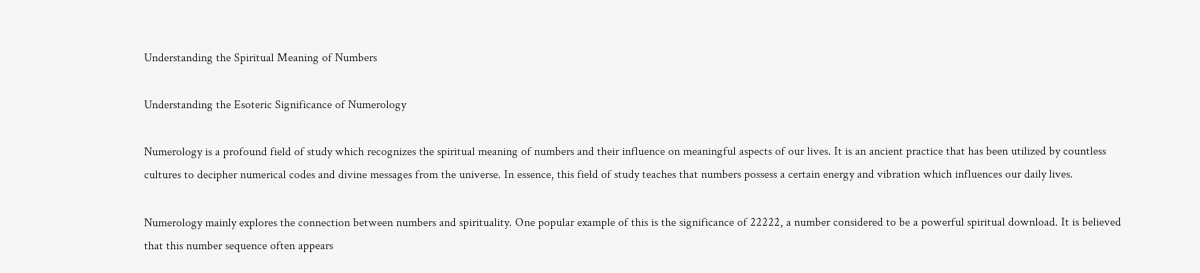Understanding the Spiritual Meaning of Numbers

Understanding the Esoteric Significance of Numerology

Numerology is a profound field of study which recognizes the spiritual meaning of numbers and their influence on meaningful aspects of our lives. It is an ancient practice that has been utilized by countless cultures to decipher numerical codes and divine messages from the universe. In essence, this field of study teaches that numbers possess a certain energy and vibration which influences our daily lives.

Numerology mainly explores the connection between numbers and spirituality. One popular example of this is the significance of 22222, a number considered to be a powerful spiritual download. It is believed that this number sequence often appears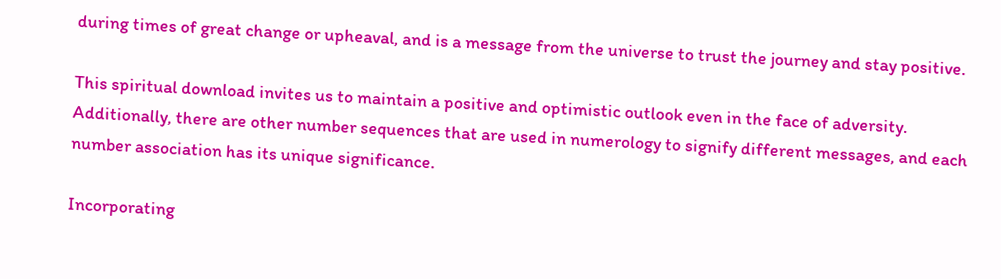during times of great change or upheaval, and is a message from the universe to trust the journey and stay positive.

This spiritual download invites us to maintain a positive and optimistic outlook even in the face of adversity. Additionally, there are other number sequences that are used in numerology to signify different messages, and each number association has its unique significance.

Incorporating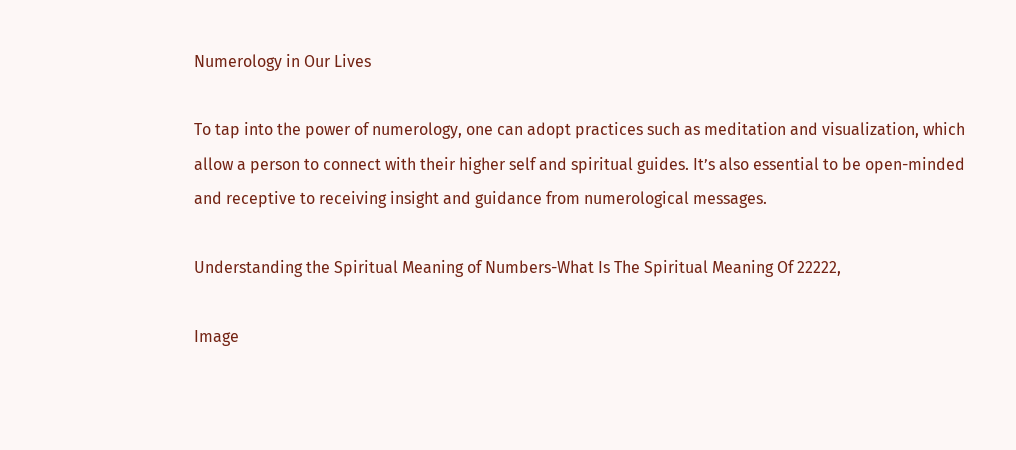Numerology in Our Lives

To tap into the power of numerology, one can adopt practices such as meditation and visualization, which allow a person to connect with their higher self and spiritual guides. It’s also essential to be open-minded and receptive to receiving insight and guidance from numerological messages.

Understanding the Spiritual Meaning of Numbers-What Is The Spiritual Meaning Of 22222,

Image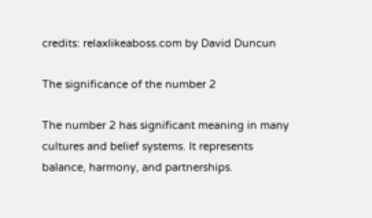credits: relaxlikeaboss.com by David Duncun

The significance of the number 2

The number 2 has significant meaning in many cultures and belief systems. It represents balance, harmony, and partnerships.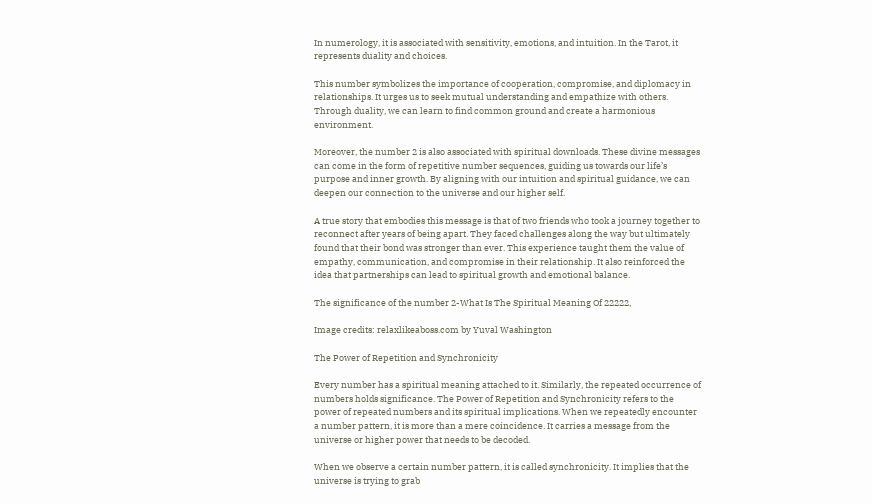In numerology, it is associated with sensitivity, emotions, and intuition. In the Tarot, it represents duality and choices.

This number symbolizes the importance of cooperation, compromise, and diplomacy in relationships. It urges us to seek mutual understanding and empathize with others. Through duality, we can learn to find common ground and create a harmonious environment.

Moreover, the number 2 is also associated with spiritual downloads. These divine messages can come in the form of repetitive number sequences, guiding us towards our life’s purpose and inner growth. By aligning with our intuition and spiritual guidance, we can deepen our connection to the universe and our higher self.

A true story that embodies this message is that of two friends who took a journey together to reconnect after years of being apart. They faced challenges along the way but ultimately found that their bond was stronger than ever. This experience taught them the value of empathy, communication, and compromise in their relationship. It also reinforced the idea that partnerships can lead to spiritual growth and emotional balance.

The significance of the number 2-What Is The Spiritual Meaning Of 22222,

Image credits: relaxlikeaboss.com by Yuval Washington

The Power of Repetition and Synchronicity

Every number has a spiritual meaning attached to it. Similarly, the repeated occurrence of numbers holds significance. The Power of Repetition and Synchronicity refers to the power of repeated numbers and its spiritual implications. When we repeatedly encounter a number pattern, it is more than a mere coincidence. It carries a message from the universe or higher power that needs to be decoded.

When we observe a certain number pattern, it is called synchronicity. It implies that the universe is trying to grab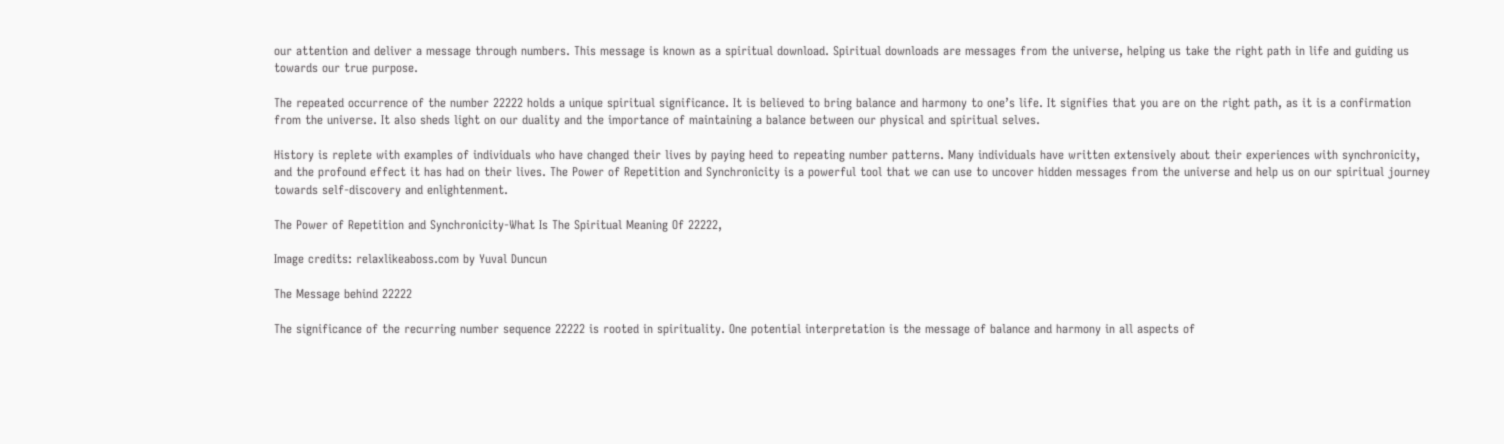our attention and deliver a message through numbers. This message is known as a spiritual download. Spiritual downloads are messages from the universe, helping us take the right path in life and guiding us towards our true purpose.

The repeated occurrence of the number 22222 holds a unique spiritual significance. It is believed to bring balance and harmony to one’s life. It signifies that you are on the right path, as it is a confirmation from the universe. It also sheds light on our duality and the importance of maintaining a balance between our physical and spiritual selves.

History is replete with examples of individuals who have changed their lives by paying heed to repeating number patterns. Many individuals have written extensively about their experiences with synchronicity, and the profound effect it has had on their lives. The Power of Repetition and Synchronicity is a powerful tool that we can use to uncover hidden messages from the universe and help us on our spiritual journey towards self-discovery and enlightenment.

The Power of Repetition and Synchronicity-What Is The Spiritual Meaning Of 22222,

Image credits: relaxlikeaboss.com by Yuval Duncun

The Message behind 22222

The significance of the recurring number sequence 22222 is rooted in spirituality. One potential interpretation is the message of balance and harmony in all aspects of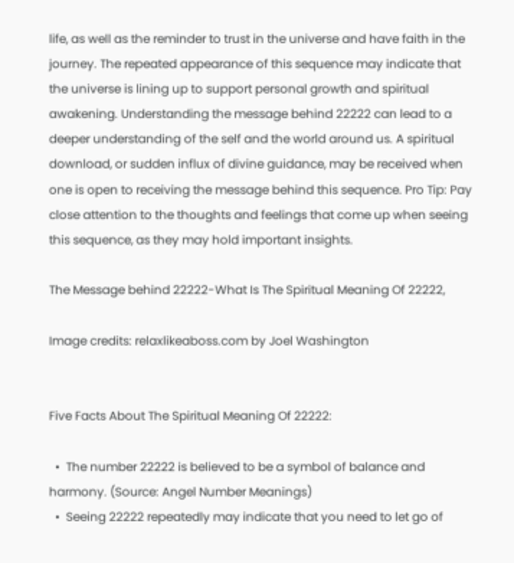life, as well as the reminder to trust in the universe and have faith in the journey. The repeated appearance of this sequence may indicate that the universe is lining up to support personal growth and spiritual awakening. Understanding the message behind 22222 can lead to a deeper understanding of the self and the world around us. A spiritual download, or sudden influx of divine guidance, may be received when one is open to receiving the message behind this sequence. Pro Tip: Pay close attention to the thoughts and feelings that come up when seeing this sequence, as they may hold important insights.

The Message behind 22222-What Is The Spiritual Meaning Of 22222,

Image credits: relaxlikeaboss.com by Joel Washington


Five Facts About The Spiritual Meaning Of 22222:

  •  The number 22222 is believed to be a symbol of balance and harmony. (Source: Angel Number Meanings)
  •  Seeing 22222 repeatedly may indicate that you need to let go of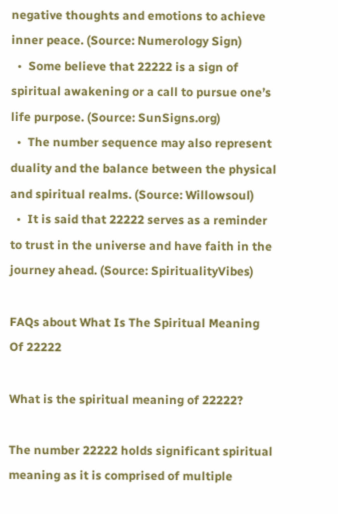negative thoughts and emotions to achieve inner peace. (Source: Numerology Sign)
  •  Some believe that 22222 is a sign of spiritual awakening or a call to pursue one’s life purpose. (Source: SunSigns.org)
  •  The number sequence may also represent duality and the balance between the physical and spiritual realms. (Source: Willowsoul)
  •  It is said that 22222 serves as a reminder to trust in the universe and have faith in the journey ahead. (Source: SpiritualityVibes)

FAQs about What Is The Spiritual Meaning Of 22222

What is the spiritual meaning of 22222?

The number 22222 holds significant spiritual meaning as it is comprised of multiple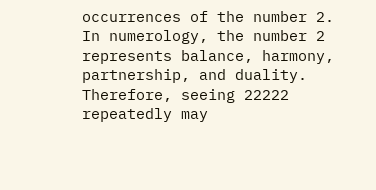occurrences of the number 2. In numerology, the number 2 represents balance, harmony, partnership, and duality. Therefore, seeing 22222 repeatedly may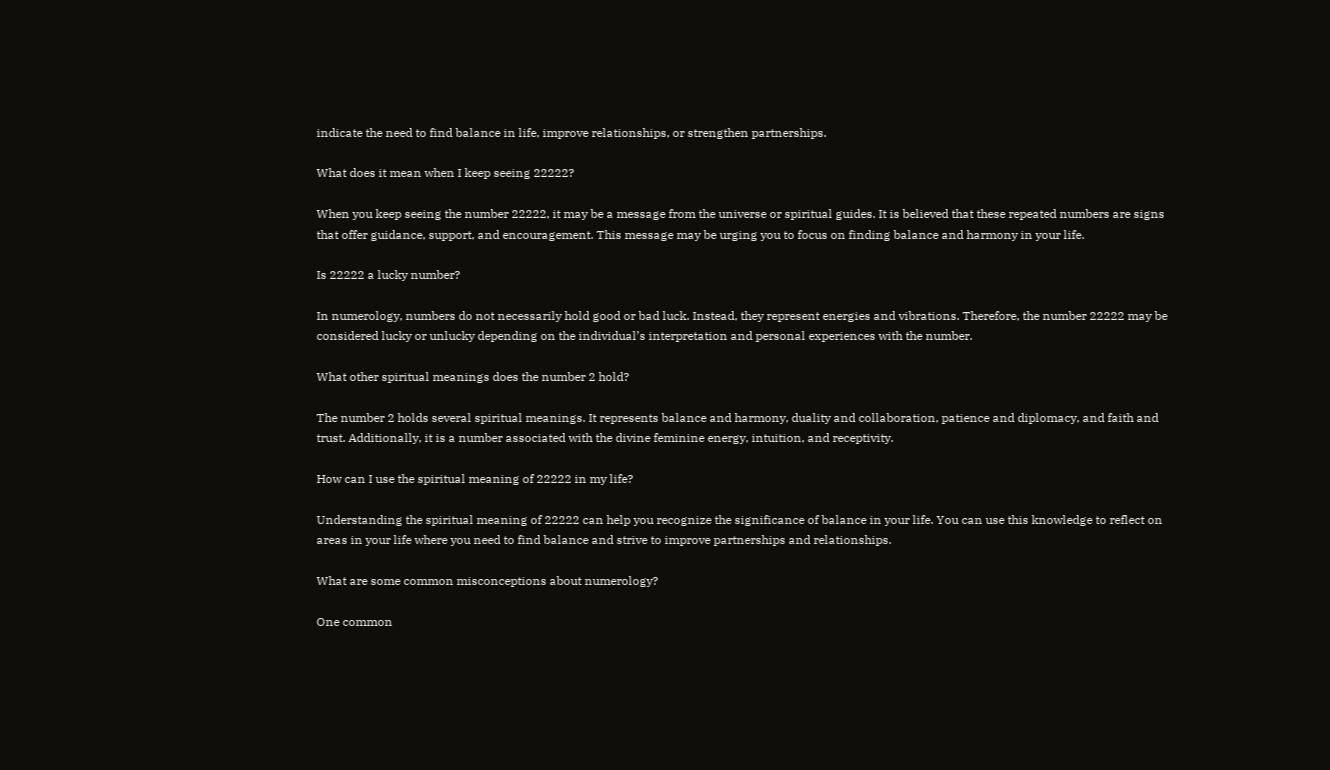indicate the need to find balance in life, improve relationships, or strengthen partnerships.

What does it mean when I keep seeing 22222?

When you keep seeing the number 22222, it may be a message from the universe or spiritual guides. It is believed that these repeated numbers are signs that offer guidance, support, and encouragement. This message may be urging you to focus on finding balance and harmony in your life.

Is 22222 a lucky number?

In numerology, numbers do not necessarily hold good or bad luck. Instead, they represent energies and vibrations. Therefore, the number 22222 may be considered lucky or unlucky depending on the individual’s interpretation and personal experiences with the number.

What other spiritual meanings does the number 2 hold?

The number 2 holds several spiritual meanings. It represents balance and harmony, duality and collaboration, patience and diplomacy, and faith and trust. Additionally, it is a number associated with the divine feminine energy, intuition, and receptivity.

How can I use the spiritual meaning of 22222 in my life?

Understanding the spiritual meaning of 22222 can help you recognize the significance of balance in your life. You can use this knowledge to reflect on areas in your life where you need to find balance and strive to improve partnerships and relationships.

What are some common misconceptions about numerology?

One common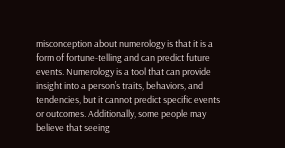misconception about numerology is that it is a form of fortune-telling and can predict future events. Numerology is a tool that can provide insight into a person’s traits, behaviors, and tendencies, but it cannot predict specific events or outcomes. Additionally, some people may believe that seeing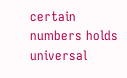certain numbers holds universal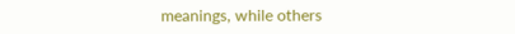meanings, while others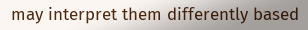may interpret them differently based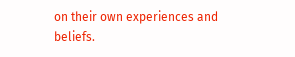on their own experiences and beliefs.